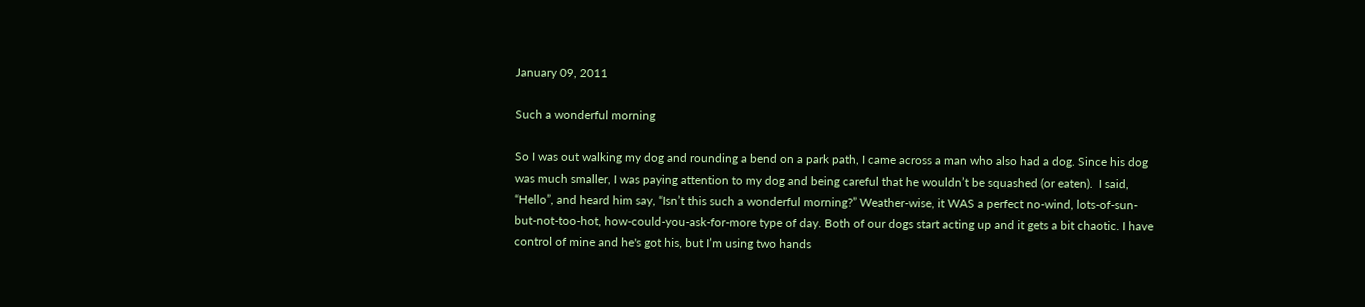January 09, 2011

Such a wonderful morning

So I was out walking my dog and rounding a bend on a park path, I came across a man who also had a dog. Since his dog was much smaller, I was paying attention to my dog and being careful that he wouldn’t be squashed (or eaten).  I said, “Hello”, and heard him say, “Isn’t this such a wonderful morning?” Weather-wise, it WAS a perfect no-wind, lots-of-sun-but-not-too-hot, how-could-you-ask-for-more type of day. Both of our dogs start acting up and it gets a bit chaotic. I have control of mine and he's got his, but I’m using two hands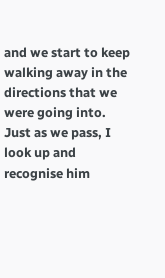and we start to keep walking away in the directions that we were going into. Just as we pass, I look up and recognise him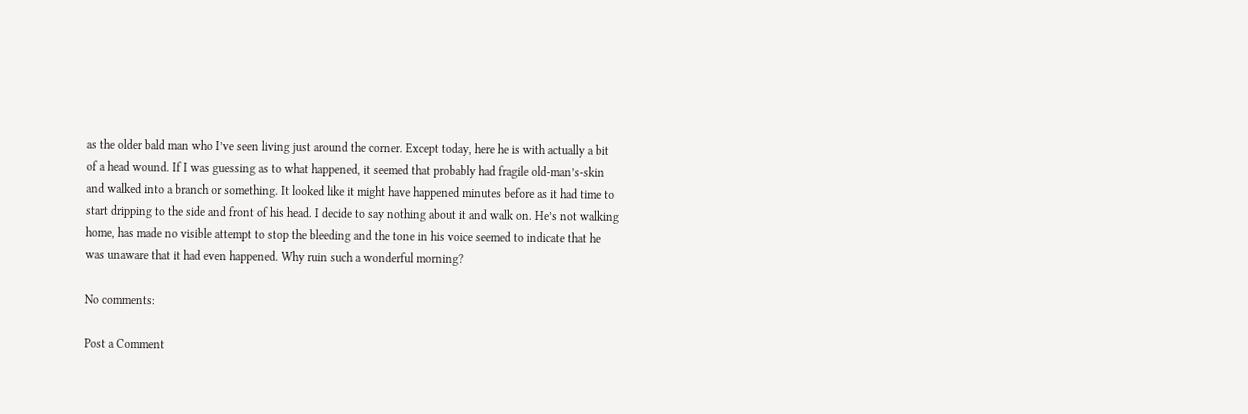as the older bald man who I’ve seen living just around the corner. Except today, here he is with actually a bit of a head wound. If I was guessing as to what happened, it seemed that probably had fragile old-man’s-skin and walked into a branch or something. It looked like it might have happened minutes before as it had time to start dripping to the side and front of his head. I decide to say nothing about it and walk on. He’s not walking home, has made no visible attempt to stop the bleeding and the tone in his voice seemed to indicate that he was unaware that it had even happened. Why ruin such a wonderful morning?

No comments:

Post a Comment